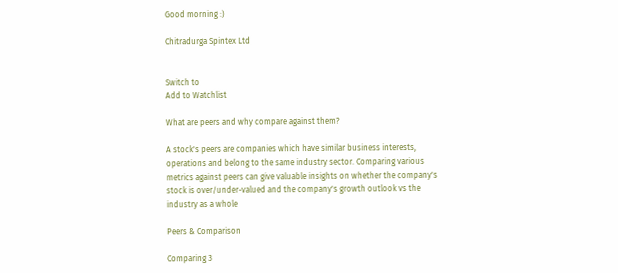Good morning :)

Chitradurga Spintex Ltd


Switch to
Add to Watchlist

What are peers and why compare against them?

A stock's peers are companies which have similar business interests, operations and belong to the same industry sector. Comparing various metrics against peers can give valuable insights on whether the company's stock is over/under-valued and the company's growth outlook vs the industry as a whole

Peers & Comparison

Comparing 3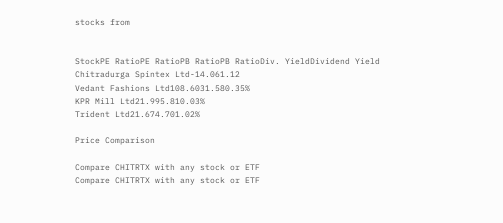stocks from


StockPE RatioPE RatioPB RatioPB RatioDiv. YieldDividend Yield
Chitradurga Spintex Ltd-14.061.12
Vedant Fashions Ltd108.6031.580.35%
KPR Mill Ltd21.995.810.03%
Trident Ltd21.674.701.02%

Price Comparison

Compare CHITRTX with any stock or ETF
Compare CHITRTX with any stock or ETF